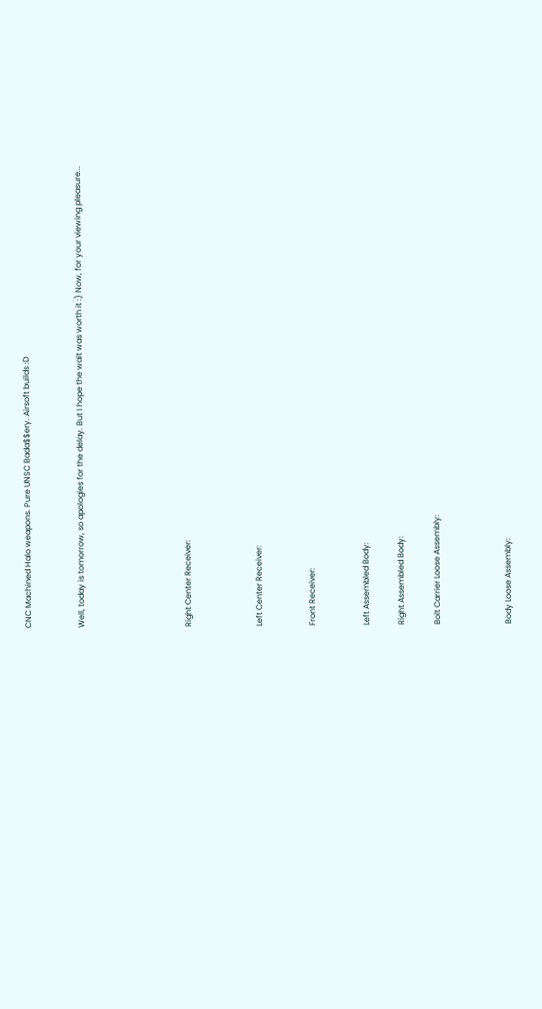CNC Machined Halo weapons. Pure UNSC Bada$$ery. Airsoft builds :D


Well, today is tomorrow, so apologies for the delay. But I hope the wait was worth it :) Now, for your viewing pleasure...





Right Center Receiver:



Left Center Receiver:


Front Receiver:


Left Assembled Body:

Right Assembled Body:

Bolt Carrier Loose Assembly:



Body Loose Assembly: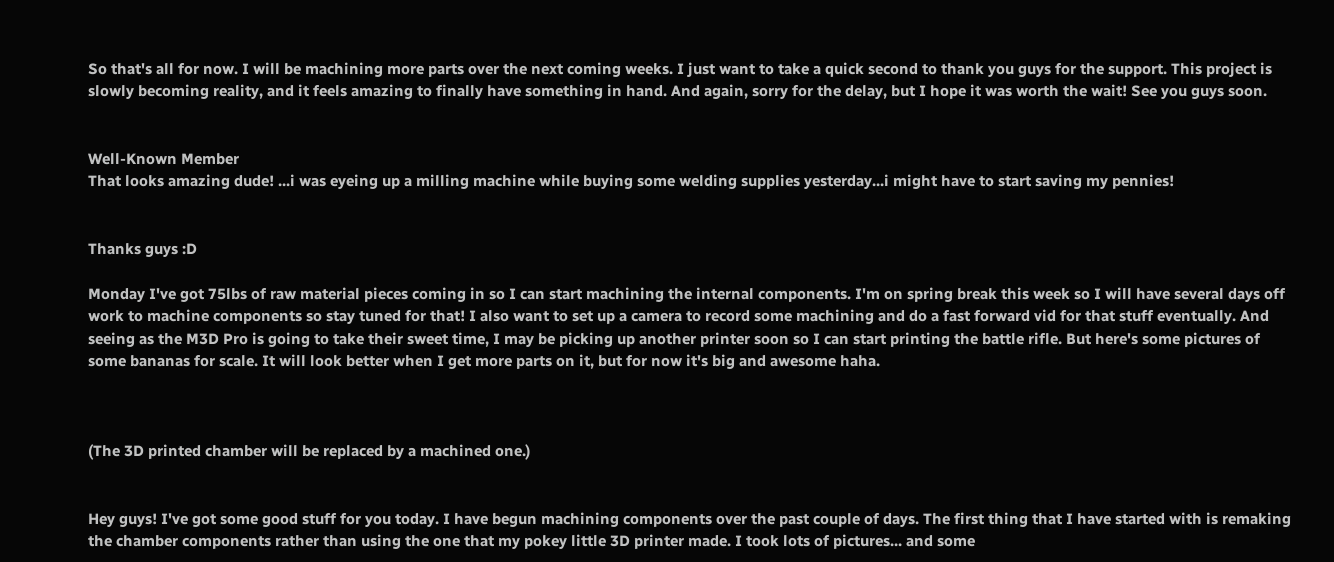So that's all for now. I will be machining more parts over the next coming weeks. I just want to take a quick second to thank you guys for the support. This project is slowly becoming reality, and it feels amazing to finally have something in hand. And again, sorry for the delay, but I hope it was worth the wait! See you guys soon.


Well-Known Member
That looks amazing dude! ...i was eyeing up a milling machine while buying some welding supplies yesterday...i might have to start saving my pennies!


Thanks guys :D

Monday I've got 75lbs of raw material pieces coming in so I can start machining the internal components. I'm on spring break this week so I will have several days off work to machine components so stay tuned for that! I also want to set up a camera to record some machining and do a fast forward vid for that stuff eventually. And seeing as the M3D Pro is going to take their sweet time, I may be picking up another printer soon so I can start printing the battle rifle. But here's some pictures of some bananas for scale. It will look better when I get more parts on it, but for now it's big and awesome haha.



(The 3D printed chamber will be replaced by a machined one.)


Hey guys! I've got some good stuff for you today. I have begun machining components over the past couple of days. The first thing that I have started with is remaking the chamber components rather than using the one that my pokey little 3D printer made. I took lots of pictures... and some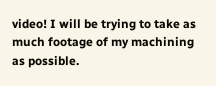video! I will be trying to take as much footage of my machining as possible.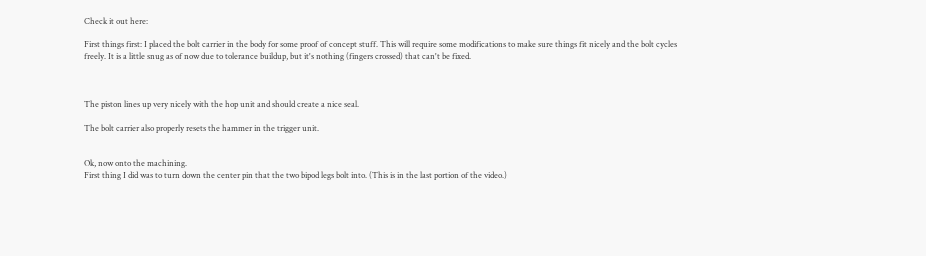Check it out here:

First things first: I placed the bolt carrier in the body for some proof of concept stuff. This will require some modifications to make sure things fit nicely and the bolt cycles freely. It is a little snug as of now due to tolerance buildup, but it's nothing (fingers crossed) that can't be fixed.



The piston lines up very nicely with the hop unit and should create a nice seal.

The bolt carrier also properly resets the hammer in the trigger unit.


Ok, now onto the machining.
First thing I did was to turn down the center pin that the two bipod legs bolt into. (This is in the last portion of the video.)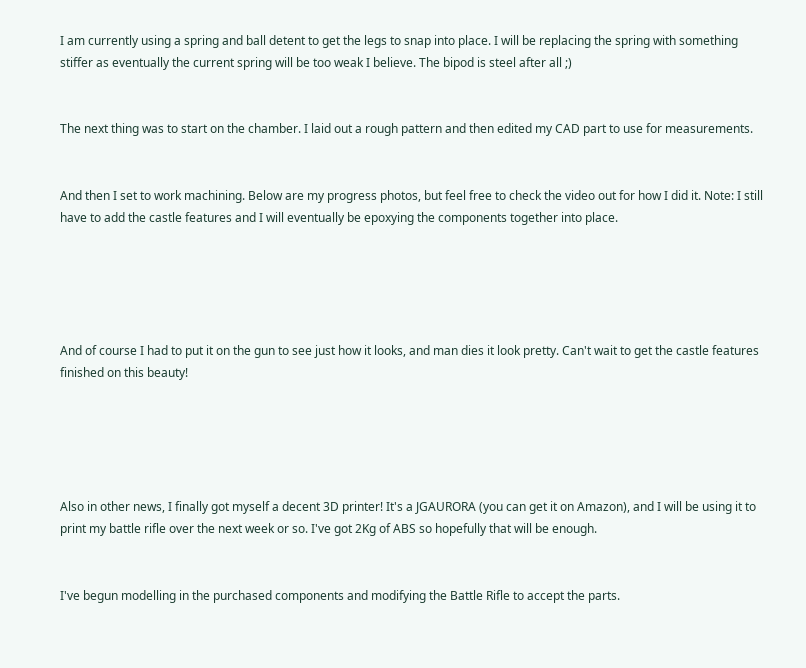I am currently using a spring and ball detent to get the legs to snap into place. I will be replacing the spring with something stiffer as eventually the current spring will be too weak I believe. The bipod is steel after all ;)


The next thing was to start on the chamber. I laid out a rough pattern and then edited my CAD part to use for measurements.


And then I set to work machining. Below are my progress photos, but feel free to check the video out for how I did it. Note: I still have to add the castle features and I will eventually be epoxying the components together into place.





And of course I had to put it on the gun to see just how it looks, and man dies it look pretty. Can't wait to get the castle features finished on this beauty!





Also in other news, I finally got myself a decent 3D printer! It's a JGAURORA (you can get it on Amazon), and I will be using it to print my battle rifle over the next week or so. I've got 2Kg of ABS so hopefully that will be enough.


I've begun modelling in the purchased components and modifying the Battle Rifle to accept the parts.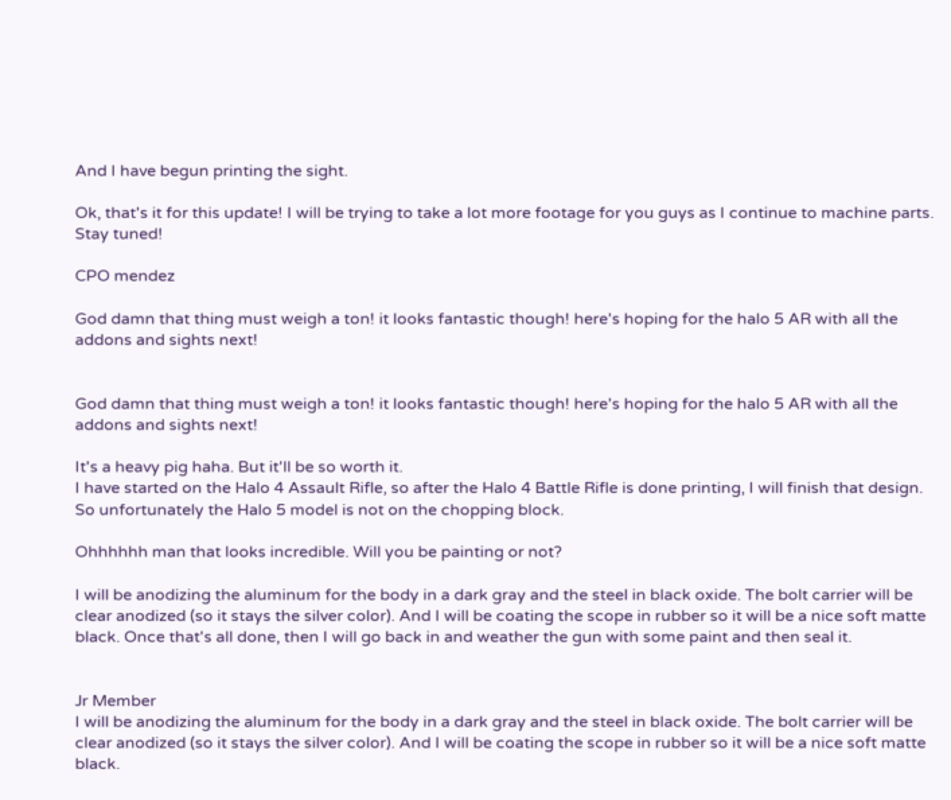And I have begun printing the sight.

Ok, that's it for this update! I will be trying to take a lot more footage for you guys as I continue to machine parts. Stay tuned!

CPO mendez

God damn that thing must weigh a ton! it looks fantastic though! here's hoping for the halo 5 AR with all the addons and sights next!


God damn that thing must weigh a ton! it looks fantastic though! here's hoping for the halo 5 AR with all the addons and sights next!

It's a heavy pig haha. But it'll be so worth it.
I have started on the Halo 4 Assault Rifle, so after the Halo 4 Battle Rifle is done printing, I will finish that design. So unfortunately the Halo 5 model is not on the chopping block.

Ohhhhhh man that looks incredible. Will you be painting or not?

I will be anodizing the aluminum for the body in a dark gray and the steel in black oxide. The bolt carrier will be clear anodized (so it stays the silver color). And I will be coating the scope in rubber so it will be a nice soft matte black. Once that's all done, then I will go back in and weather the gun with some paint and then seal it.


Jr Member
I will be anodizing the aluminum for the body in a dark gray and the steel in black oxide. The bolt carrier will be clear anodized (so it stays the silver color). And I will be coating the scope in rubber so it will be a nice soft matte black.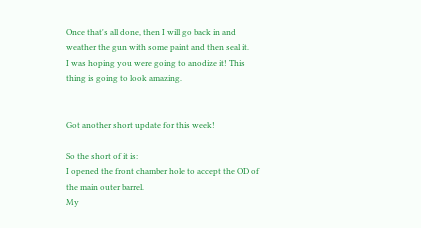Once that's all done, then I will go back in and weather the gun with some paint and then seal it.
I was hoping you were going to anodize it! This thing is going to look amazing.


Got another short update for this week!

So the short of it is:
I opened the front chamber hole to accept the OD of the main outer barrel.
My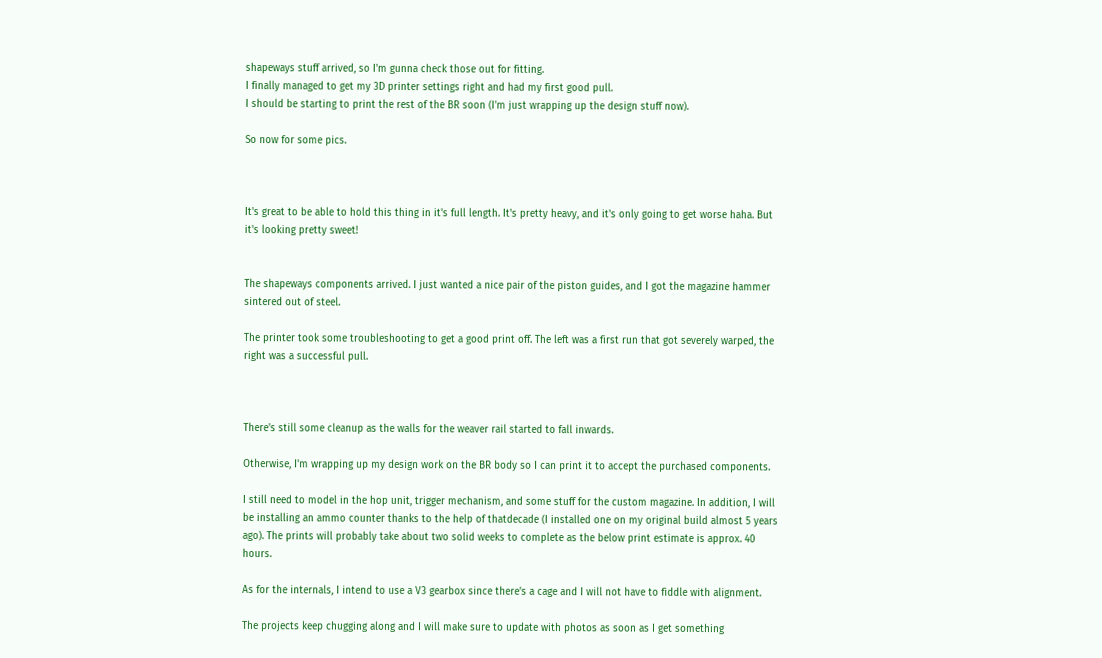shapeways stuff arrived, so I'm gunna check those out for fitting.
I finally managed to get my 3D printer settings right and had my first good pull.
I should be starting to print the rest of the BR soon (I'm just wrapping up the design stuff now).

So now for some pics.



It's great to be able to hold this thing in it's full length. It's pretty heavy, and it's only going to get worse haha. But it's looking pretty sweet!


The shapeways components arrived. I just wanted a nice pair of the piston guides, and I got the magazine hammer sintered out of steel.

The printer took some troubleshooting to get a good print off. The left was a first run that got severely warped, the right was a successful pull.



There's still some cleanup as the walls for the weaver rail started to fall inwards.

Otherwise, I'm wrapping up my design work on the BR body so I can print it to accept the purchased components.

I still need to model in the hop unit, trigger mechanism, and some stuff for the custom magazine. In addition, I will be installing an ammo counter thanks to the help of thatdecade (I installed one on my original build almost 5 years ago). The prints will probably take about two solid weeks to complete as the below print estimate is approx. 40 hours.

As for the internals, I intend to use a V3 gearbox since there's a cage and I will not have to fiddle with alignment.

The projects keep chugging along and I will make sure to update with photos as soon as I get something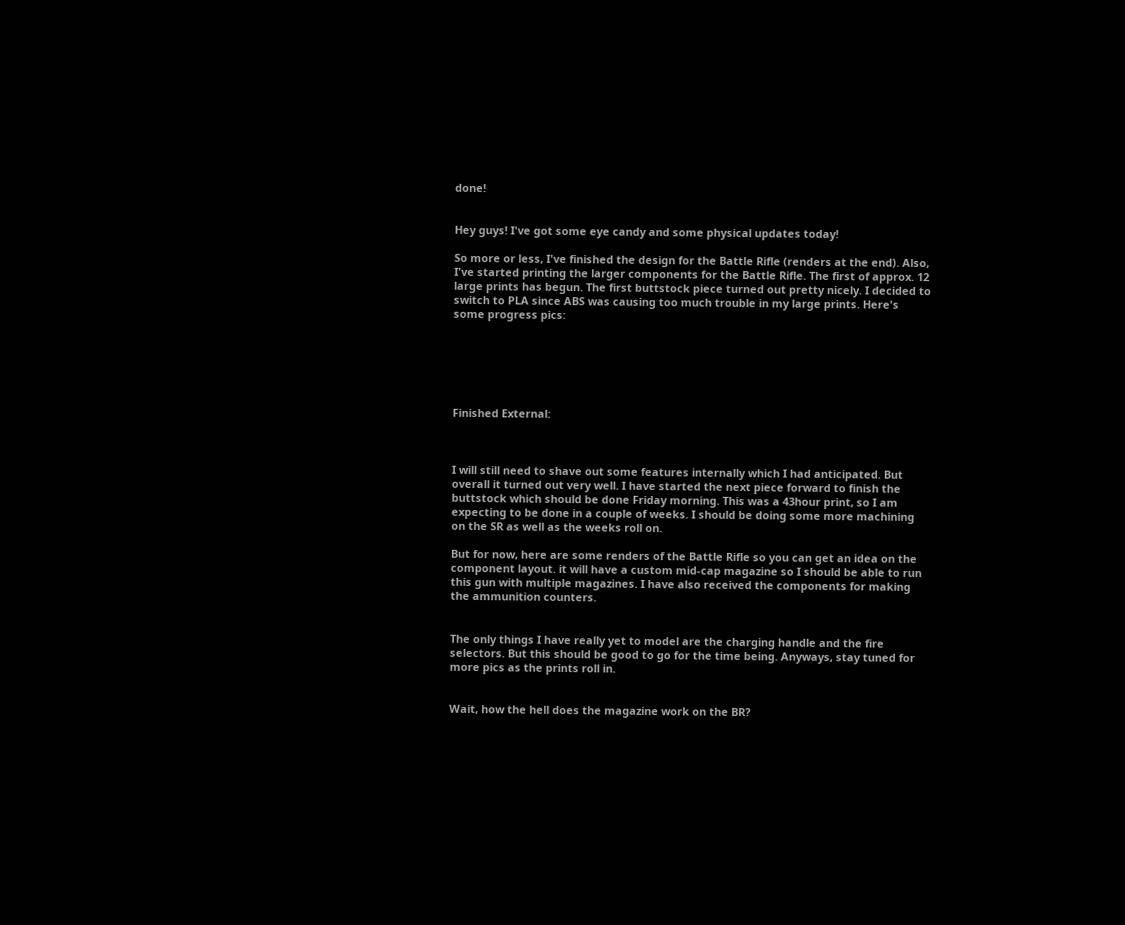done!


Hey guys! I've got some eye candy and some physical updates today!

So more or less, I've finished the design for the Battle Rifle (renders at the end). Also, I've started printing the larger components for the Battle Rifle. The first of approx. 12 large prints has begun. The first buttstock piece turned out pretty nicely. I decided to switch to PLA since ABS was causing too much trouble in my large prints. Here's some progress pics:






Finished External:



I will still need to shave out some features internally which I had anticipated. But overall it turned out very well. I have started the next piece forward to finish the buttstock which should be done Friday morning. This was a 43hour print, so I am expecting to be done in a couple of weeks. I should be doing some more machining on the SR as well as the weeks roll on.

But for now, here are some renders of the Battle Rifle so you can get an idea on the component layout. it will have a custom mid-cap magazine so I should be able to run this gun with multiple magazines. I have also received the components for making the ammunition counters.


The only things I have really yet to model are the charging handle and the fire selectors. But this should be good to go for the time being. Anyways, stay tuned for more pics as the prints roll in.


Wait, how the hell does the magazine work on the BR?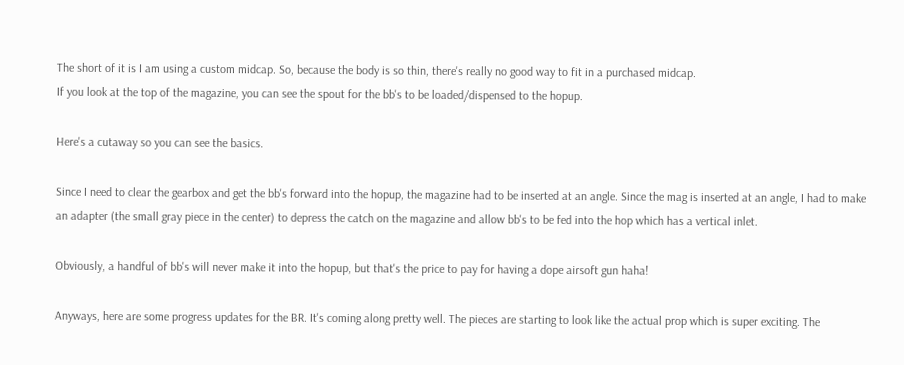The short of it is I am using a custom midcap. So, because the body is so thin, there's really no good way to fit in a purchased midcap.
If you look at the top of the magazine, you can see the spout for the bb's to be loaded/dispensed to the hopup.

Here's a cutaway so you can see the basics.

Since I need to clear the gearbox and get the bb's forward into the hopup, the magazine had to be inserted at an angle. Since the mag is inserted at an angle, I had to make an adapter (the small gray piece in the center) to depress the catch on the magazine and allow bb's to be fed into the hop which has a vertical inlet.

Obviously, a handful of bb's will never make it into the hopup, but that's the price to pay for having a dope airsoft gun haha!

Anyways, here are some progress updates for the BR. It's coming along pretty well. The pieces are starting to look like the actual prop which is super exciting. The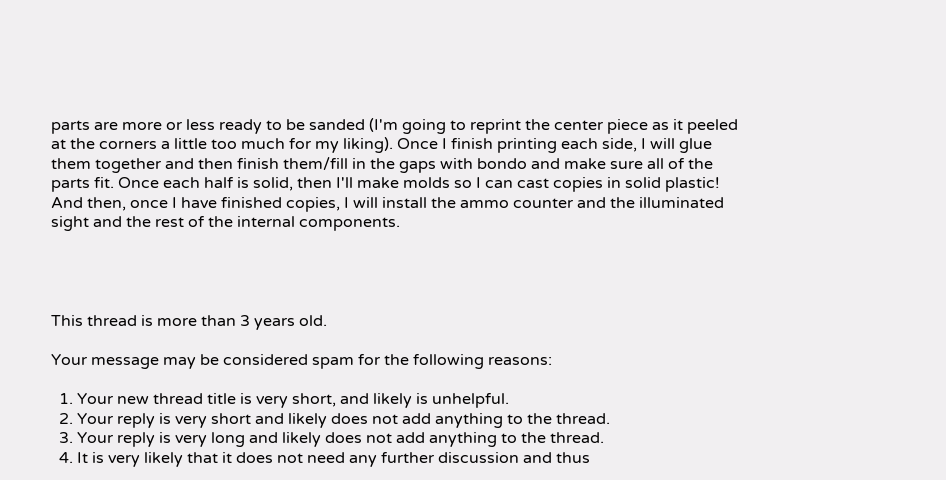parts are more or less ready to be sanded (I'm going to reprint the center piece as it peeled at the corners a little too much for my liking). Once I finish printing each side, I will glue them together and then finish them/fill in the gaps with bondo and make sure all of the parts fit. Once each half is solid, then I'll make molds so I can cast copies in solid plastic! And then, once I have finished copies, I will install the ammo counter and the illuminated sight and the rest of the internal components.




This thread is more than 3 years old.

Your message may be considered spam for the following reasons:

  1. Your new thread title is very short, and likely is unhelpful.
  2. Your reply is very short and likely does not add anything to the thread.
  3. Your reply is very long and likely does not add anything to the thread.
  4. It is very likely that it does not need any further discussion and thus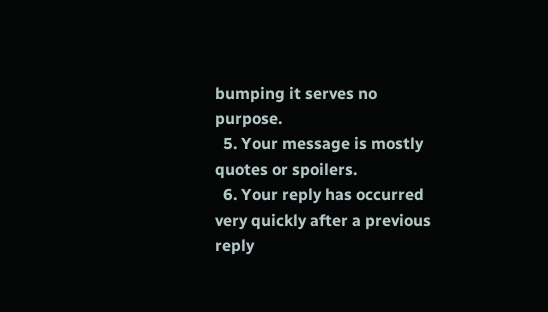bumping it serves no purpose.
  5. Your message is mostly quotes or spoilers.
  6. Your reply has occurred very quickly after a previous reply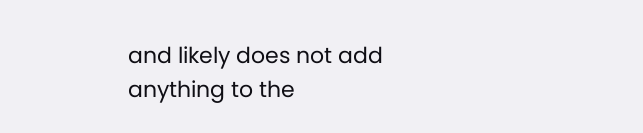and likely does not add anything to the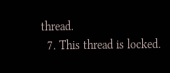thread.
  7. This thread is locked.